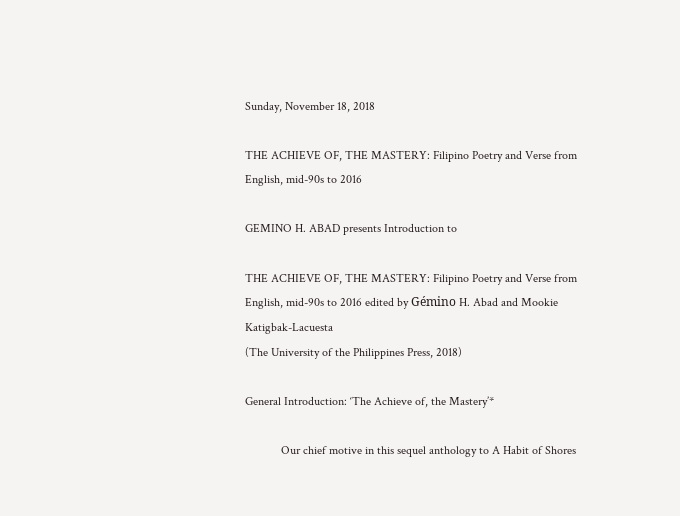Sunday, November 18, 2018

THE ACHIEVE OF, THE MASTERY: Filipino Poetry and Verse from English, mid-90s to 2016

GEMINO H. ABAD presents Introduction to

THE ACHIEVE OF, THE MASTERY: Filipino Poetry and Verse from English, mid-90s to 2016 edited by Gémino H. Abad and Mookie Katigbak-Lacuesta
(The University of the Philippines Press, 2018)

General Introduction: ‘The Achieve of, the Mastery’*

            Our chief motive in this sequel anthology to A Habit of Shores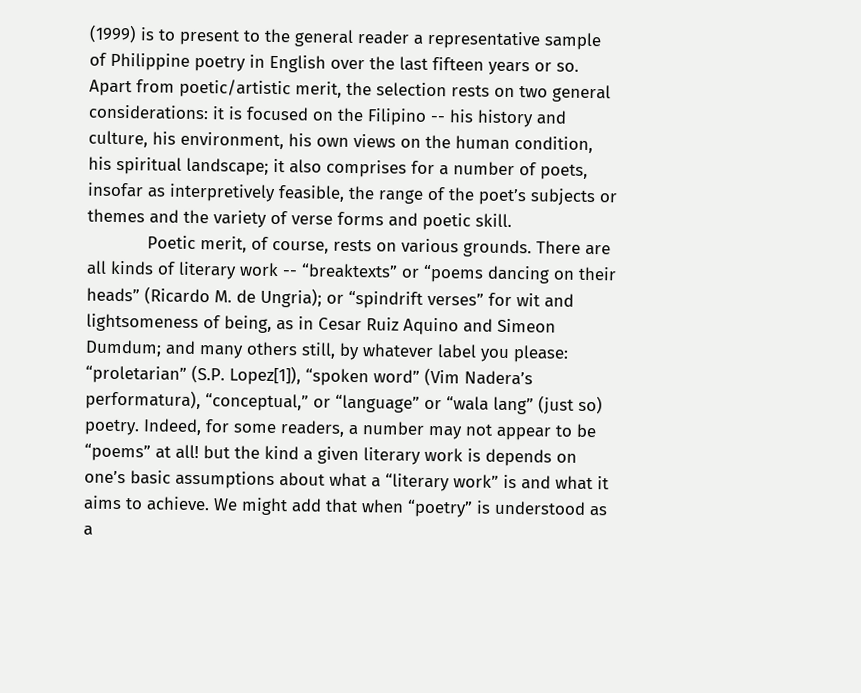(1999) is to present to the general reader a representative sample of Philippine poetry in English over the last fifteen years or so. Apart from poetic/artistic merit, the selection rests on two general considerations: it is focused on the Filipino -- his history and culture, his environment, his own views on the human condition, his spiritual landscape; it also comprises for a number of poets, insofar as interpretively feasible, the range of the poet’s subjects or themes and the variety of verse forms and poetic skill.
            Poetic merit, of course, rests on various grounds. There are all kinds of literary work -- “breaktexts” or “poems dancing on their heads” (Ricardo M. de Ungria); or “spindrift verses” for wit and lightsomeness of being, as in Cesar Ruiz Aquino and Simeon Dumdum; and many others still, by whatever label you please: “proletarian” (S.P. Lopez[1]), “spoken word” (Vim Nadera’s performatura), “conceptual,” or “language” or “wala lang” (just so) poetry. Indeed, for some readers, a number may not appear to be “poems” at all! but the kind a given literary work is depends on one’s basic assumptions about what a “literary work” is and what it aims to achieve. We might add that when “poetry” is understood as a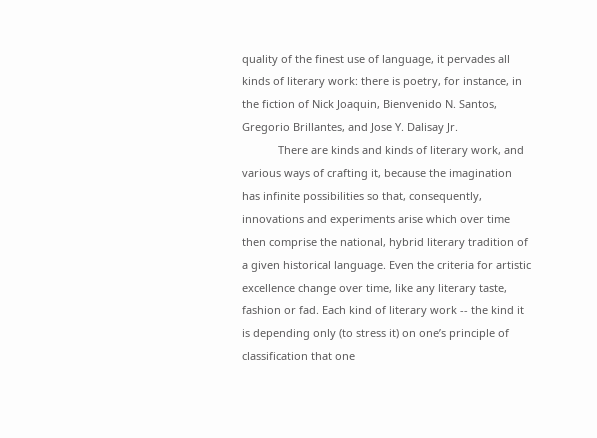quality of the finest use of language, it pervades all kinds of literary work: there is poetry, for instance, in the fiction of Nick Joaquin, Bienvenido N. Santos, Gregorio Brillantes, and Jose Y. Dalisay Jr.
            There are kinds and kinds of literary work, and various ways of crafting it, because the imagination has infinite possibilities so that, consequently, innovations and experiments arise which over time then comprise the national, hybrid literary tradition of a given historical language. Even the criteria for artistic excellence change over time, like any literary taste, fashion or fad. Each kind of literary work -- the kind it is depending only (to stress it) on one’s principle of classification that one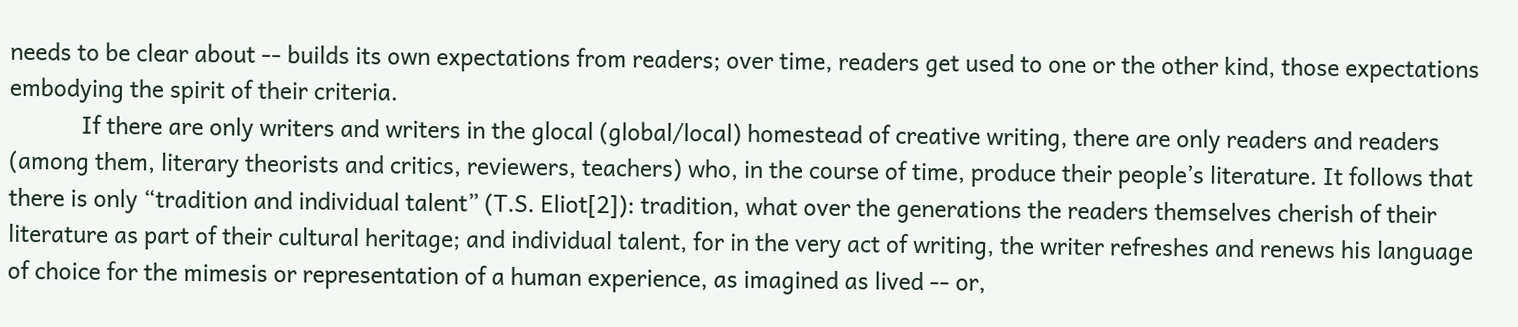needs to be clear about -- builds its own expectations from readers; over time, readers get used to one or the other kind, those expectations embodying the spirit of their criteria.
            If there are only writers and writers in the glocal (global/local) homestead of creative writing, there are only readers and readers (among them, literary theorists and critics, reviewers, teachers) who, in the course of time, produce their people’s literature. It follows that there is only “tradition and individual talent” (T.S. Eliot[2]): tradition, what over the generations the readers themselves cherish of their literature as part of their cultural heritage; and individual talent, for in the very act of writing, the writer refreshes and renews his language of choice for the mimesis or representation of a human experience, as imagined as lived -- or,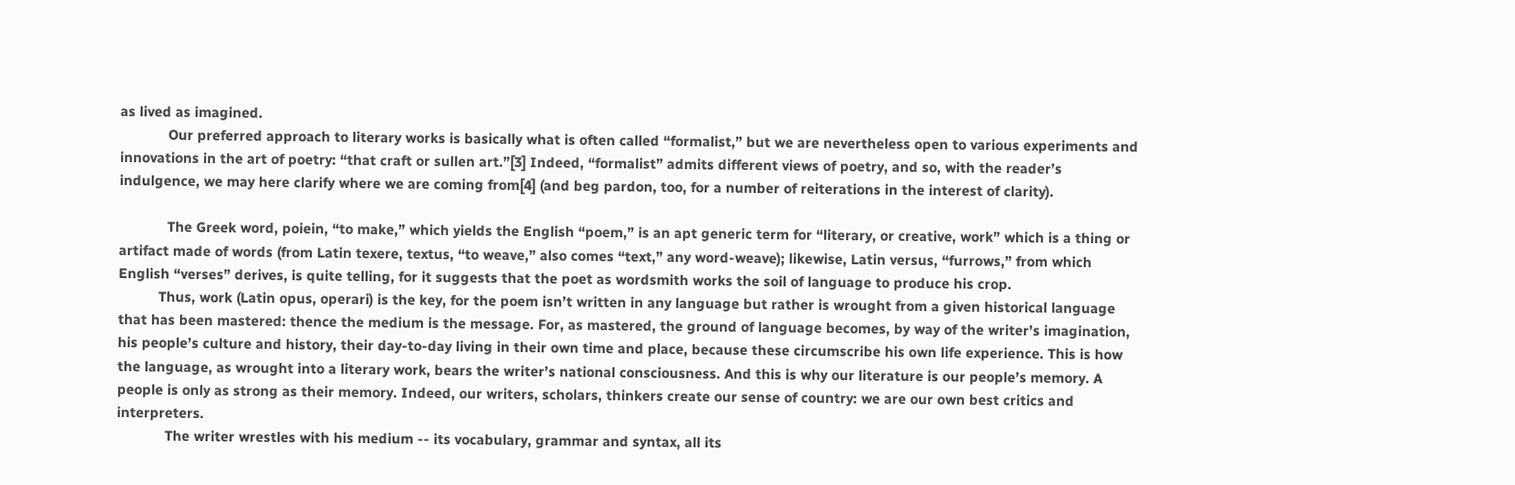as lived as imagined.
            Our preferred approach to literary works is basically what is often called “formalist,” but we are nevertheless open to various experiments and innovations in the art of poetry: “that craft or sullen art.”[3] Indeed, “formalist” admits different views of poetry, and so, with the reader’s indulgence, we may here clarify where we are coming from[4] (and beg pardon, too, for a number of reiterations in the interest of clarity).

            The Greek word, poiein, “to make,” which yields the English “poem,” is an apt generic term for “literary, or creative, work” which is a thing or artifact made of words (from Latin texere, textus, “to weave,” also comes “text,” any word-weave); likewise, Latin versus, “furrows,” from which English “verses” derives, is quite telling, for it suggests that the poet as wordsmith works the soil of language to produce his crop.
          Thus, work (Latin opus, operari) is the key, for the poem isn’t written in any language but rather is wrought from a given historical language that has been mastered: thence the medium is the message. For, as mastered, the ground of language becomes, by way of the writer’s imagination, his people’s culture and history, their day-to-day living in their own time and place, because these circumscribe his own life experience. This is how the language, as wrought into a literary work, bears the writer’s national consciousness. And this is why our literature is our people’s memory. A people is only as strong as their memory. Indeed, our writers, scholars, thinkers create our sense of country: we are our own best critics and interpreters.
            The writer wrestles with his medium -- its vocabulary, grammar and syntax, all its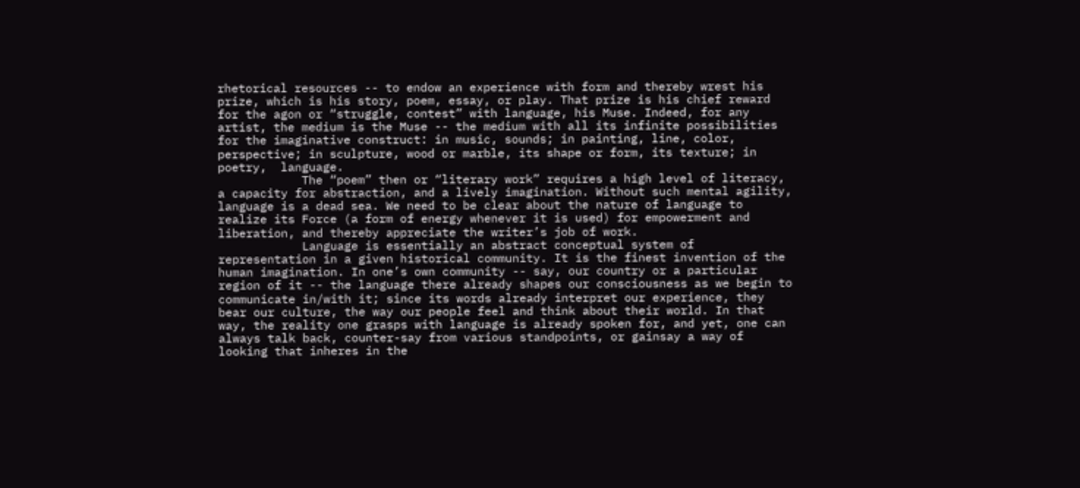rhetorical resources -- to endow an experience with form and thereby wrest his prize, which is his story, poem, essay, or play. That prize is his chief reward for the agon or “struggle, contest” with language, his Muse. Indeed, for any artist, the medium is the Muse -- the medium with all its infinite possibilities for the imaginative construct: in music, sounds; in painting, line, color, perspective; in sculpture, wood or marble, its shape or form, its texture; in poetry,  language.
            The “poem” then or “literary work” requires a high level of literacy, a capacity for abstraction, and a lively imagination. Without such mental agility, language is a dead sea. We need to be clear about the nature of language to realize its Force (a form of energy whenever it is used) for empowerment and liberation, and thereby appreciate the writer’s job of work.
            Language is essentially an abstract conceptual system of representation in a given historical community. It is the finest invention of the human imagination. In one’s own community -- say, our country or a particular region of it -- the language there already shapes our consciousness as we begin to communicate in/with it; since its words already interpret our experience, they bear our culture, the way our people feel and think about their world. In that way, the reality one grasps with language is already spoken for, and yet, one can always talk back, counter-say from various standpoints, or gainsay a way of looking that inheres in the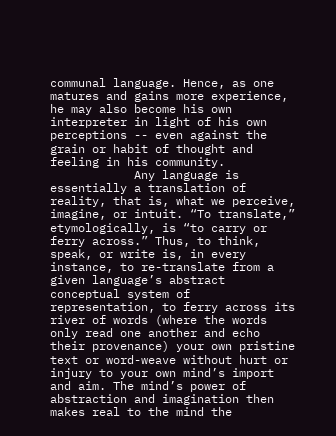communal language. Hence, as one matures and gains more experience, he may also become his own interpreter in light of his own perceptions -- even against the grain or habit of thought and feeling in his community.
            Any language is essentially a translation of reality, that is, what we perceive, imagine, or intuit. “To translate,” etymologically, is “to carry or ferry across.” Thus, to think, speak, or write is, in every instance, to re-translate from a given language’s abstract conceptual system of representation, to ferry across its river of words (where the words only read one another and echo their provenance) your own pristine text or word-weave without hurt or injury to your own mind’s import and aim. The mind’s power of abstraction and imagination then makes real to the mind the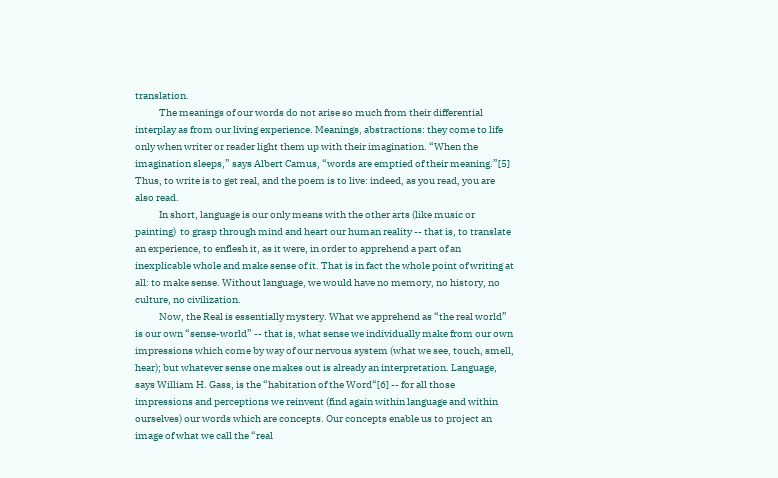translation.
            The meanings of our words do not arise so much from their differential interplay as from our living experience. Meanings, abstractions: they come to life only when writer or reader light them up with their imagination. “When the imagination sleeps,” says Albert Camus, “words are emptied of their meaning.”[5] Thus, to write is to get real, and the poem is to live: indeed, as you read, you are also read.
            In short, language is our only means with the other arts (like music or painting)  to grasp through mind and heart our human reality -- that is, to translate an experience, to enflesh it, as it were, in order to apprehend a part of an inexplicable whole and make sense of it. That is in fact the whole point of writing at all: to make sense. Without language, we would have no memory, no history, no culture, no civilization.
            Now, the Real is essentially mystery. What we apprehend as “the real world” is our own “sense-world” -- that is, what sense we individually make from our own impressions which come by way of our nervous system (what we see, touch, smell, hear); but whatever sense one makes out is already an interpretation. Language, says William H. Gass, is the “habitation of the Word“[6] -- for all those impressions and perceptions we reinvent (find again within language and within ourselves) our words which are concepts. Our concepts enable us to project an image of what we call the “real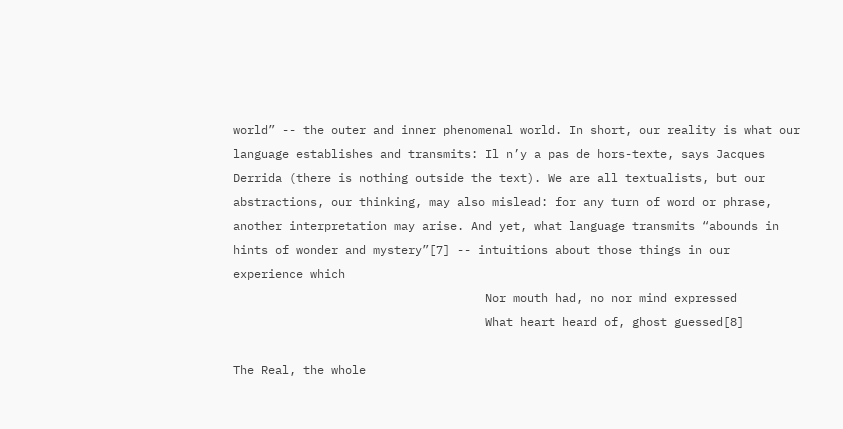world” -- the outer and inner phenomenal world. In short, our reality is what our language establishes and transmits: Il n’y a pas de hors-texte, says Jacques Derrida (there is nothing outside the text). We are all textualists, but our abstractions, our thinking, may also mislead: for any turn of word or phrase, another interpretation may arise. And yet, what language transmits “abounds in hints of wonder and mystery”[7] -- intuitions about those things in our experience which
                                    Nor mouth had, no nor mind expressed
                                    What heart heard of, ghost guessed[8]

The Real, the whole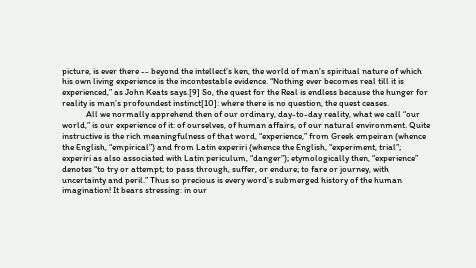picture, is ever there -- beyond the intellect’s ken, the world of man’s spiritual nature of which his own living experience is the incontestable evidence. “Nothing ever becomes real till it is experienced,” as John Keats says.[9] So, the quest for the Real is endless because the hunger for reality is man’s profoundest instinct[10]: where there is no question, the quest ceases.
            All we normally apprehend then of our ordinary, day-to-day reality, what we call “our world,” is our experience of it: of ourselves, of human affairs, of our natural environment. Quite instructive is the rich meaningfulness of that word, “experience,” from Greek empeiran (whence the English, “empirical”) and from Latin experiri (whence the English, “experiment, trial”; experiri as also associated with Latin periculum, “danger”); etymologically then, “experience” denotes “to try or attempt; to pass through, suffer, or endure; to fare or journey, with uncertainty and peril.” Thus so precious is every word’s submerged history of the human imagination! It bears stressing: in our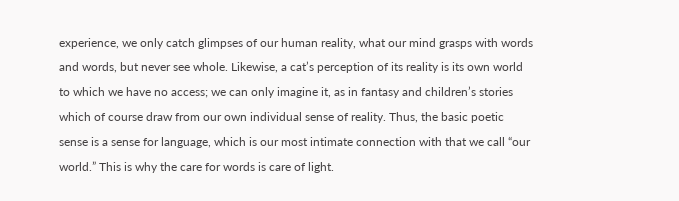experience, we only catch glimpses of our human reality, what our mind grasps with words and words, but never see whole. Likewise, a cat’s perception of its reality is its own world to which we have no access; we can only imagine it, as in fantasy and children’s stories which of course draw from our own individual sense of reality. Thus, the basic poetic sense is a sense for language, which is our most intimate connection with that we call “our world.” This is why the care for words is care of light.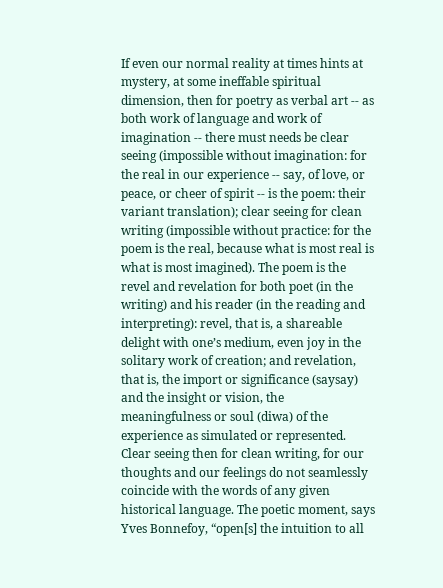If even our normal reality at times hints at mystery, at some ineffable spiritual  dimension, then for poetry as verbal art -- as both work of language and work of imagination -- there must needs be clear seeing (impossible without imagination: for the real in our experience -- say, of love, or peace, or cheer of spirit -- is the poem: their variant translation); clear seeing for clean writing (impossible without practice: for the poem is the real, because what is most real is what is most imagined). The poem is the revel and revelation for both poet (in the writing) and his reader (in the reading and interpreting): revel, that is, a shareable delight with one’s medium, even joy in the solitary work of creation; and revelation, that is, the import or significance (saysay) and the insight or vision, the meaningfulness or soul (diwa) of the experience as simulated or represented. Clear seeing then for clean writing, for our thoughts and our feelings do not seamlessly coincide with the words of any given historical language. The poetic moment, says Yves Bonnefoy, “open[s] the intuition to all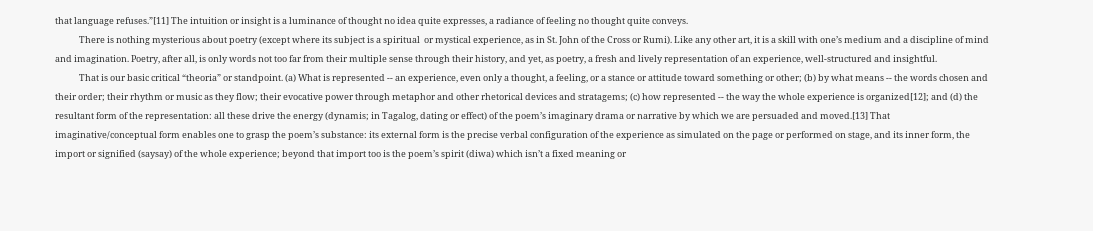that language refuses.”[11] The intuition or insight is a luminance of thought no idea quite expresses, a radiance of feeling no thought quite conveys.
            There is nothing mysterious about poetry (except where its subject is a spiritual  or mystical experience, as in St. John of the Cross or Rumi). Like any other art, it is a skill with one’s medium and a discipline of mind and imagination. Poetry, after all, is only words not too far from their multiple sense through their history, and yet, as poetry, a fresh and lively representation of an experience, well-structured and insightful.
            That is our basic critical “theoria” or standpoint. (a) What is represented -- an experience, even only a thought, a feeling, or a stance or attitude toward something or other; (b) by what means -- the words chosen and their order; their rhythm or music as they flow; their evocative power through metaphor and other rhetorical devices and stratagems; (c) how represented -- the way the whole experience is organized[12]; and (d) the resultant form of the representation: all these drive the energy (dynamis; in Tagalog, dating or effect) of the poem’s imaginary drama or narrative by which we are persuaded and moved.[13] That imaginative/conceptual form enables one to grasp the poem’s substance: its external form is the precise verbal configuration of the experience as simulated on the page or performed on stage, and its inner form, the import or signified (saysay) of the whole experience; beyond that import too is the poem’s spirit (diwa) which isn’t a fixed meaning or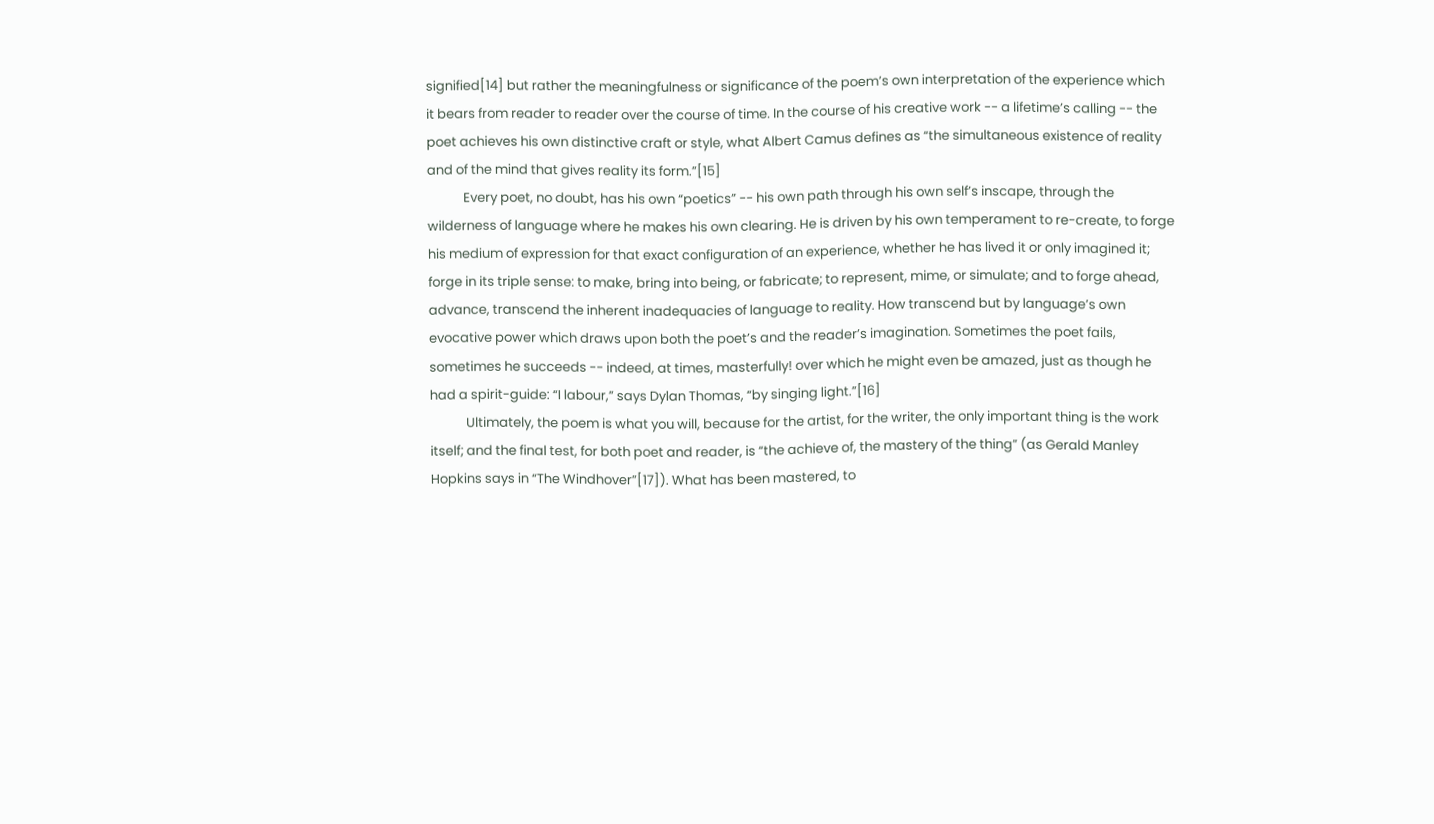signified[14] but rather the meaningfulness or significance of the poem’s own interpretation of the experience which it bears from reader to reader over the course of time. In the course of his creative work -- a lifetime’s calling -- the poet achieves his own distinctive craft or style, what Albert Camus defines as “the simultaneous existence of reality and of the mind that gives reality its form.”[15]
            Every poet, no doubt, has his own “poetics” -- his own path through his own self’s inscape, through the wilderness of language where he makes his own clearing. He is driven by his own temperament to re-create, to forge his medium of expression for that exact configuration of an experience, whether he has lived it or only imagined it; forge in its triple sense: to make, bring into being, or fabricate; to represent, mime, or simulate; and to forge ahead, advance, transcend the inherent inadequacies of language to reality. How transcend but by language’s own evocative power which draws upon both the poet’s and the reader’s imagination. Sometimes the poet fails, sometimes he succeeds -- indeed, at times, masterfully! over which he might even be amazed, just as though he had a spirit-guide: “I labour,” says Dylan Thomas, “by singing light.”[16]
            Ultimately, the poem is what you will, because for the artist, for the writer, the only important thing is the work itself; and the final test, for both poet and reader, is “the achieve of, the mastery of the thing” (as Gerald Manley Hopkins says in “The Windhover”[17]). What has been mastered, to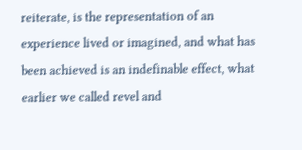reiterate, is the representation of an experience lived or imagined, and what has been achieved is an indefinable effect, what  earlier we called revel and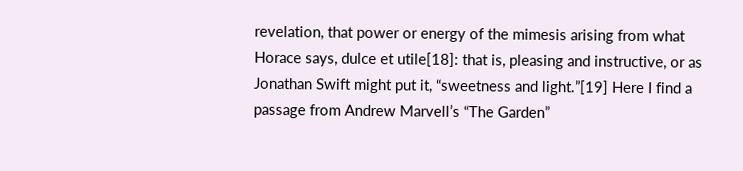revelation, that power or energy of the mimesis arising from what Horace says, dulce et utile[18]: that is, pleasing and instructive, or as Jonathan Swift might put it, “sweetness and light.”[19] Here I find a passage from Andrew Marvell’s “The Garden”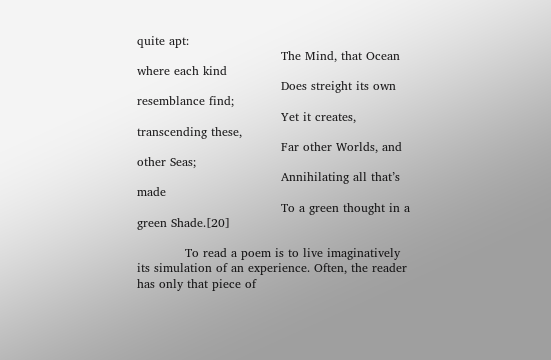quite apt:
                                    The Mind, that Ocean where each kind
                                    Does streight its own resemblance find;
                                    Yet it creates, transcending these,
                                    Far other Worlds, and other Seas;
                                    Annihilating all that’s made
                                    To a green thought in a green Shade.[20]

            To read a poem is to live imaginatively its simulation of an experience. Often, the reader has only that piece of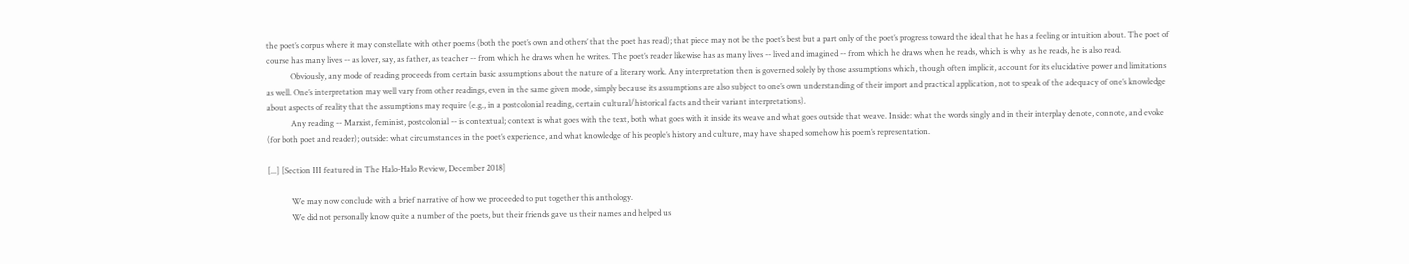the poet’s corpus where it may constellate with other poems (both the poet’s own and others’ that the poet has read); that piece may not be the poet’s best but a part only of the poet’s progress toward the ideal that he has a feeling or intuition about. The poet of course has many lives -- as lover, say, as father, as teacher -- from which he draws when he writes. The poet’s reader likewise has as many lives -- lived and imagined -- from which he draws when he reads, which is why  as he reads, he is also read.
            Obviously, any mode of reading proceeds from certain basic assumptions about the nature of a literary work. Any interpretation then is governed solely by those assumptions which, though often implicit, account for its elucidative power and limitations as well. One’s interpretation may well vary from other readings, even in the same given mode, simply because its assumptions are also subject to one’s own understanding of their import and practical application, not to speak of the adequacy of one’s knowledge about aspects of reality that the assumptions may require (e.g., in a postcolonial reading, certain cultural/historical facts and their variant interpretations).
            Any reading -- Marxist, feminist, postcolonial -- is contextual; context is what goes with the text, both what goes with it inside its weave and what goes outside that weave. Inside: what the words singly and in their interplay denote, connote, and evoke (for both poet and reader); outside: what circumstances in the poet’s experience, and what knowledge of his people’s history and culture, may have shaped somehow his poem’s representation.

[...] [Section III featured in The Halo-Halo Review, December 2018]

            We may now conclude with a brief narrative of how we proceeded to put together this anthology.
            We did not personally know quite a number of the poets, but their friends gave us their names and helped us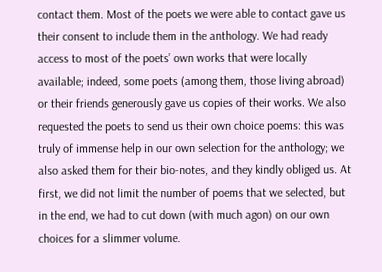contact them. Most of the poets we were able to contact gave us their consent to include them in the anthology. We had ready access to most of the poets’ own works that were locally available; indeed, some poets (among them, those living abroad) or their friends generously gave us copies of their works. We also requested the poets to send us their own choice poems: this was truly of immense help in our own selection for the anthology; we also asked them for their bio-notes, and they kindly obliged us. At first, we did not limit the number of poems that we selected, but in the end, we had to cut down (with much agon) on our own choices for a slimmer volume.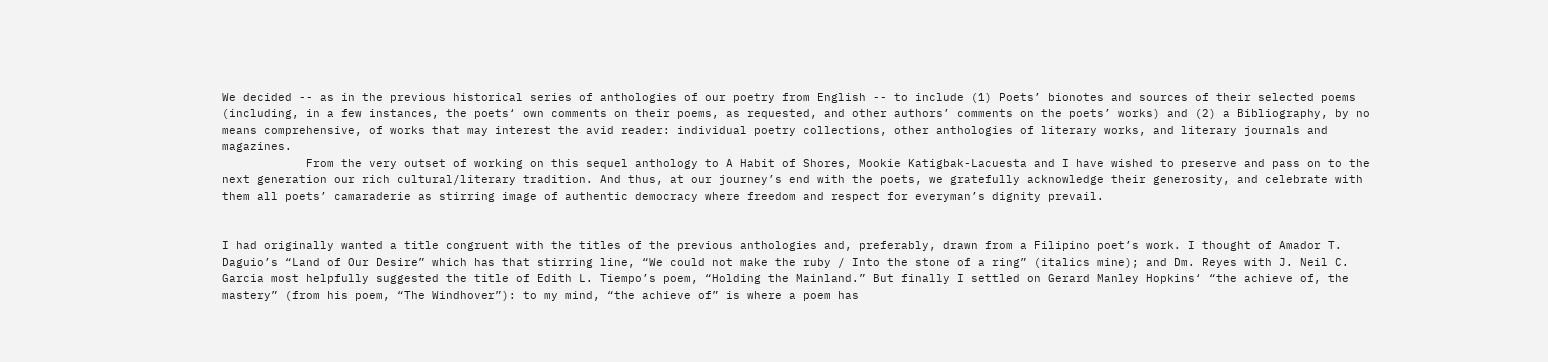We decided -- as in the previous historical series of anthologies of our poetry from English -- to include (1) Poets’ bionotes and sources of their selected poems (including, in a few instances, the poets‘ own comments on their poems, as requested, and other authors’ comments on the poets’ works) and (2) a Bibliography, by no means comprehensive, of works that may interest the avid reader: individual poetry collections, other anthologies of literary works, and literary journals and magazines.
            From the very outset of working on this sequel anthology to A Habit of Shores, Mookie Katigbak-Lacuesta and I have wished to preserve and pass on to the next generation our rich cultural/literary tradition. And thus, at our journey’s end with the poets, we gratefully acknowledge their generosity, and celebrate with them all poets’ camaraderie as stirring image of authentic democracy where freedom and respect for everyman’s dignity prevail.


I had originally wanted a title congruent with the titles of the previous anthologies and, preferably, drawn from a Filipino poet’s work. I thought of Amador T. Daguio’s “Land of Our Desire” which has that stirring line, “We could not make the ruby / Into the stone of a ring” (italics mine); and Dm. Reyes with J. Neil C. Garcia most helpfully suggested the title of Edith L. Tiempo’s poem, “Holding the Mainland.” But finally I settled on Gerard Manley Hopkins‘ “the achieve of, the mastery” (from his poem, “The Windhover”): to my mind, “the achieve of” is where a poem has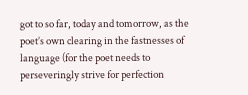got to so far, today and tomorrow, as the poet’s own clearing in the fastnesses of language (for the poet needs to perseveringly strive for perfection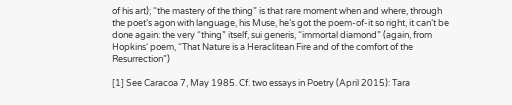of his art); “the mastery of the thing” is that rare moment when and where, through the poet’s agon with language, his Muse, he’s got the poem-of-it so right, it can’t be done again: the very “thing” itself, sui generis, “immortal diamond” (again, from Hopkins‘ poem, “That Nature is a Heraclitean Fire and of the comfort of the Resurrection”)

[1] See Caracoa 7, May 1985. Cf. two essays in Poetry (April 2015): Tara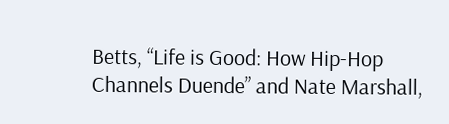Betts, “Life is Good: How Hip-Hop Channels Duende” and Nate Marshall,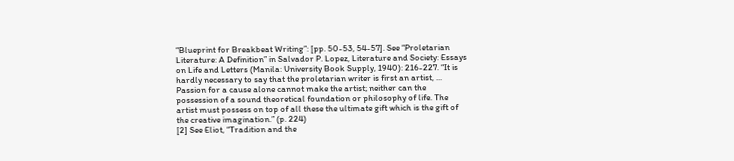“Blueprint for Breakbeat Writing”: [pp. 50-53, 54-57]. See “Proletarian Literature: A Definition” in Salvador P. Lopez, Literature and Society: Essays on Life and Letters (Manila: University Book Supply, 1940): 216-227. “It is hardly necessary to say that the proletarian writer is first an artist, ... Passion for a cause alone cannot make the artist; neither can the possession of a sound theoretical foundation or philosophy of life. The artist must possess on top of all these the ultimate gift which is the gift of the creative imagination.” (p. 224)
[2] See Eliot, “Tradition and the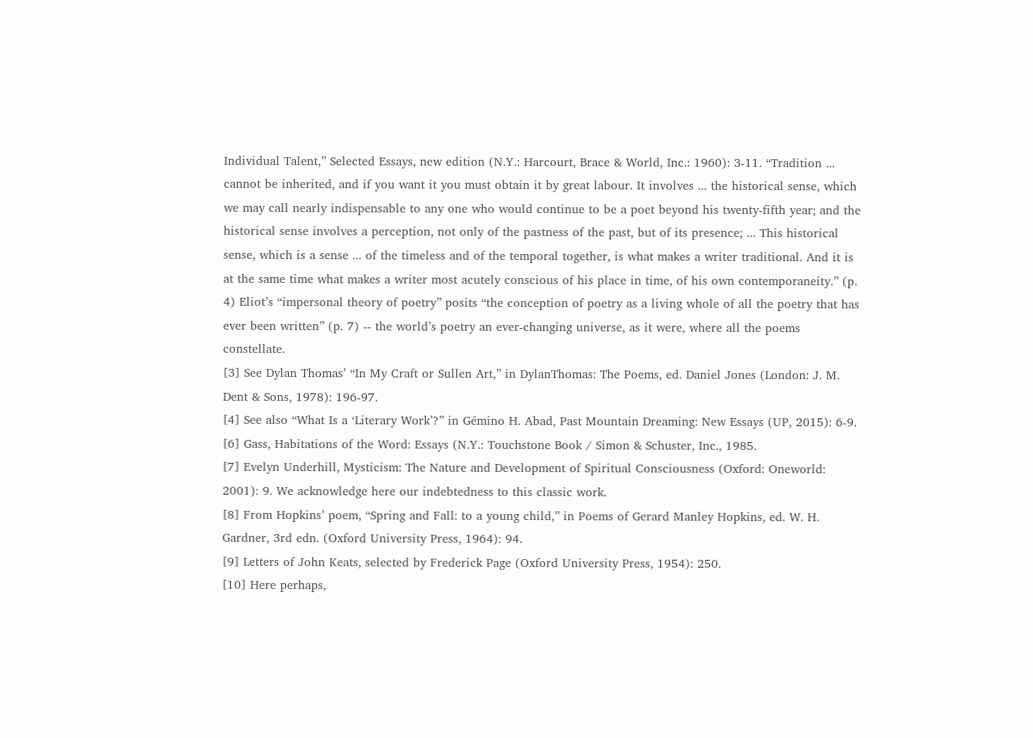Individual Talent,” Selected Essays, new edition (N.Y.: Harcourt, Brace & World, Inc.: 1960): 3-11. “Tradition ... cannot be inherited, and if you want it you must obtain it by great labour. It involves ... the historical sense, which we may call nearly indispensable to any one who would continue to be a poet beyond his twenty-fifth year; and the historical sense involves a perception, not only of the pastness of the past, but of its presence; ... This historical sense, which is a sense ... of the timeless and of the temporal together, is what makes a writer traditional. And it is at the same time what makes a writer most acutely conscious of his place in time, of his own contemporaneity.” (p. 4) Eliot’s “impersonal theory of poetry” posits “the conception of poetry as a living whole of all the poetry that has ever been written” (p. 7) -- the world’s poetry an ever-changing universe, as it were, where all the poems constellate.
[3] See Dylan Thomas’ “In My Craft or Sullen Art,” in DylanThomas: The Poems, ed. Daniel Jones (London: J. M. Dent & Sons, 1978): 196-97.
[4] See also “What Is a ‘Literary Work’?” in Gémino H. Abad, Past Mountain Dreaming: New Essays (UP, 2015): 6-9.
[6] Gass, Habitations of the Word: Essays (N.Y.: Touchstone Book / Simon & Schuster, Inc., 1985.
[7] Evelyn Underhill, Mysticism: The Nature and Development of Spiritual Consciousness (Oxford: Oneworld: 2001): 9. We acknowledge here our indebtedness to this classic work.
[8] From Hopkins’ poem, “Spring and Fall: to a young child,” in Poems of Gerard Manley Hopkins, ed. W. H. Gardner, 3rd edn. (Oxford University Press, 1964): 94.
[9] Letters of John Keats, selected by Frederick Page (Oxford University Press, 1954): 250.
[10] Here perhaps,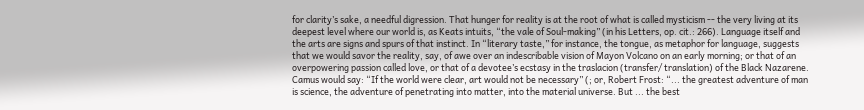for clarity’s sake, a needful digression. That hunger for reality is at the root of what is called mysticism -- the very living at its deepest level where our world is, as Keats intuits, “the vale of Soul-making” (in his Letters, op. cit.: 266). Language itself and the arts are signs and spurs of that instinct. In “literary taste,” for instance, the tongue, as metaphor for language, suggests that we would savor the reality, say, of awe over an indescribable vision of Mayon Volcano on an early morning; or that of an overpowering passion called love, or that of a devotee’s ecstasy in the traslacion (transfer/ translation) of the Black Nazarene. Camus would say: “If the world were clear, art would not be necessary” (; or, Robert Frost: “... the greatest adventure of man is science, the adventure of penetrating into matter, into the material universe. But ... the best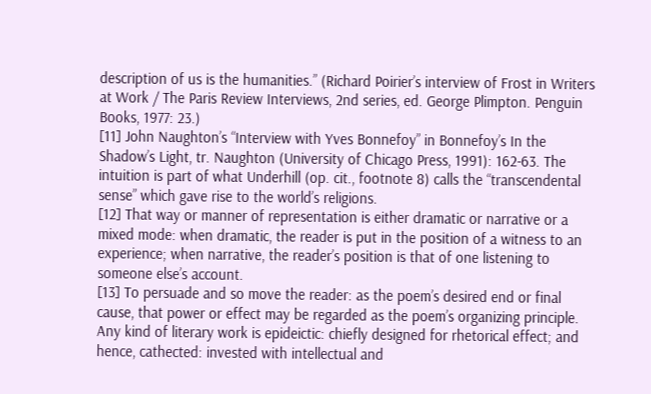description of us is the humanities.” (Richard Poirier’s interview of Frost in Writers at Work / The Paris Review Interviews, 2nd series, ed. George Plimpton. Penguin Books, 1977: 23.)
[11] John Naughton’s “Interview with Yves Bonnefoy” in Bonnefoy’s In the Shadow’s Light, tr. Naughton (University of Chicago Press, 1991): 162-63. The intuition is part of what Underhill (op. cit., footnote 8) calls the “transcendental sense” which gave rise to the world’s religions.
[12] That way or manner of representation is either dramatic or narrative or a mixed mode: when dramatic, the reader is put in the position of a witness to an experience; when narrative, the reader’s position is that of one listening to someone else’s account.
[13] To persuade and so move the reader: as the poem’s desired end or final cause, that power or effect may be regarded as the poem’s organizing principle. Any kind of literary work is epideictic: chiefly designed for rhetorical effect; and hence, cathected: invested with intellectual and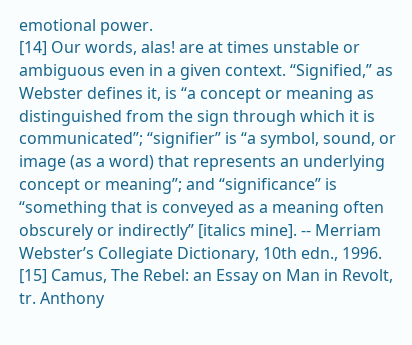emotional power.
[14] Our words, alas! are at times unstable or ambiguous even in a given context. “Signified,” as Webster defines it, is “a concept or meaning as distinguished from the sign through which it is communicated”; “signifier” is “a symbol, sound, or image (as a word) that represents an underlying concept or meaning”; and “significance” is “something that is conveyed as a meaning often obscurely or indirectly” [italics mine]. -- Merriam Webster’s Collegiate Dictionary, 10th edn., 1996.
[15] Camus, The Rebel: an Essay on Man in Revolt, tr. Anthony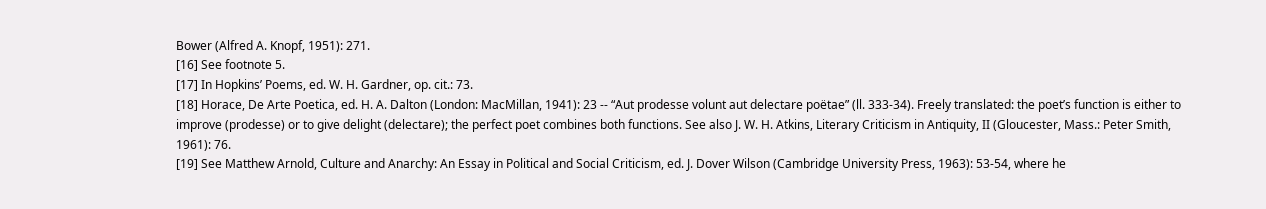Bower (Alfred A. Knopf, 1951): 271.
[16] See footnote 5.
[17] In Hopkins’ Poems, ed. W. H. Gardner, op. cit.: 73.
[18] Horace, De Arte Poetica, ed. H. A. Dalton (London: MacMillan, 1941): 23 -- “Aut prodesse volunt aut delectare poëtae” (ll. 333-34). Freely translated: the poet’s function is either to improve (prodesse) or to give delight (delectare); the perfect poet combines both functions. See also J. W. H. Atkins, Literary Criticism in Antiquity, II (Gloucester, Mass.: Peter Smith, 1961): 76.
[19] See Matthew Arnold, Culture and Anarchy: An Essay in Political and Social Criticism, ed. J. Dover Wilson (Cambridge University Press, 1963): 53-54, where he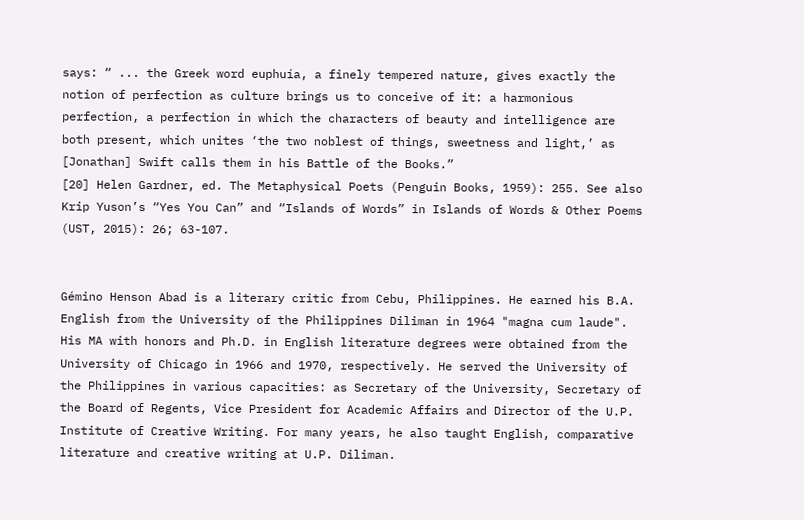says: “ ... the Greek word euphuía, a finely tempered nature, gives exactly the notion of perfection as culture brings us to conceive of it: a harmonious perfection, a perfection in which the characters of beauty and intelligence are both present, which unites ‘the two noblest of things, sweetness and light,’ as [Jonathan] Swift calls them in his Battle of the Books.”
[20] Helen Gardner, ed. The Metaphysical Poets (Penguin Books, 1959): 255. See also  Krip Yuson’s “Yes You Can” and “Islands of Words” in Islands of Words & Other Poems (UST, 2015): 26; 63-107.


Gémino Henson Abad is a literary critic from Cebu, Philippines. He earned his B.A. English from the University of the Philippines Diliman in 1964 "magna cum laude". His MA with honors and Ph.D. in English literature degrees were obtained from the University of Chicago in 1966 and 1970, respectively. He served the University of the Philippines in various capacities: as Secretary of the University, Secretary of the Board of Regents, Vice President for Academic Affairs and Director of the U.P. Institute of Creative Writing. For many years, he also taught English, comparative literature and creative writing at U.P. Diliman.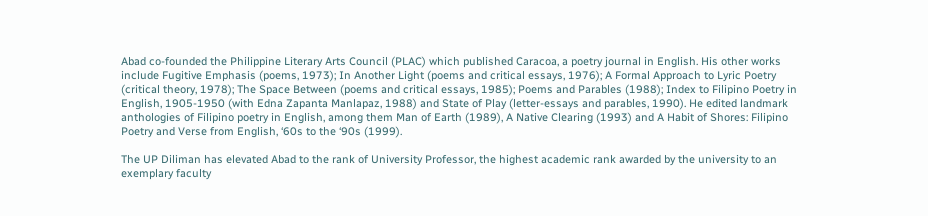Abad co-founded the Philippine Literary Arts Council (PLAC) which published Caracoa, a poetry journal in English. His other works include Fugitive Emphasis (poems, 1973); In Another Light (poems and critical essays, 1976); A Formal Approach to Lyric Poetry (critical theory, 1978); The Space Between (poems and critical essays, 1985); Poems and Parables (1988); Index to Filipino Poetry in English, 1905-1950 (with Edna Zapanta Manlapaz, 1988) and State of Play (letter-essays and parables, 1990). He edited landmark anthologies of Filipino poetry in English, among them Man of Earth (1989), A Native Clearing (1993) and A Habit of Shores: Filipino Poetry and Verse from English, ‘60s to the ‘90s (1999).

The UP Diliman has elevated Abad to the rank of University Professor, the highest academic rank awarded by the university to an exemplary faculty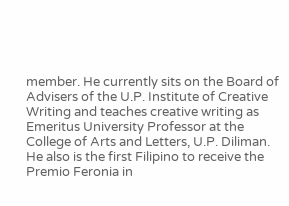member. He currently sits on the Board of Advisers of the U.P. Institute of Creative Writing and teaches creative writing as Emeritus University Professor at the College of Arts and Letters, U.P. Diliman. He also is the first Filipino to receive the Premio Feronia in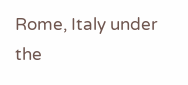Rome, Italy under the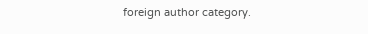foreign author category.